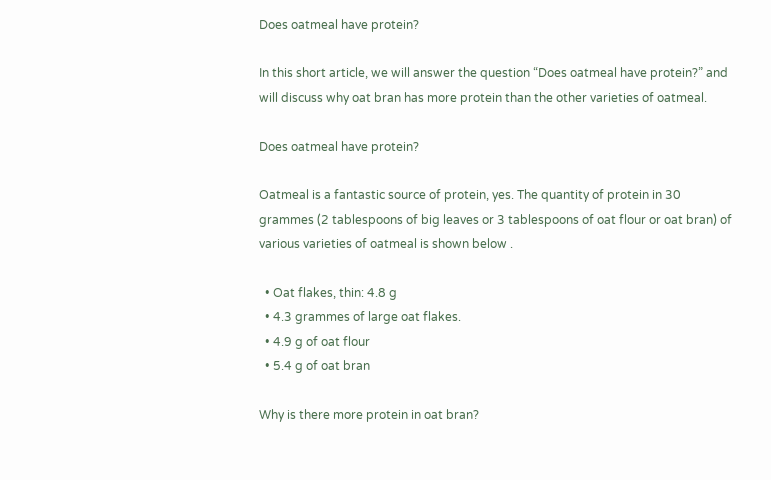Does oatmeal have protein?

In this short article, we will answer the question “Does oatmeal have protein?” and will discuss why oat bran has more protein than the other varieties of oatmeal.

Does oatmeal have protein?

Oatmeal is a fantastic source of protein, yes. The quantity of protein in 30 grammes (2 tablespoons of big leaves or 3 tablespoons of oat flour or oat bran) of various varieties of oatmeal is shown below .

  • Oat flakes, thin: 4.8 g
  • 4.3 grammes of large oat flakes.
  • 4.9 g of oat flour
  • 5.4 g of oat bran

Why is there more protein in oat bran?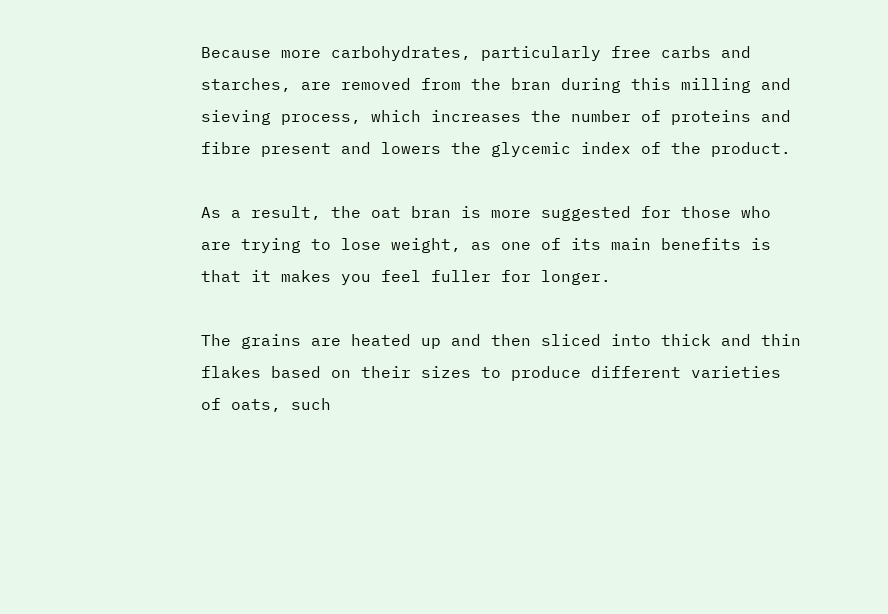Because more carbohydrates, particularly free carbs and starches, are removed from the bran during this milling and sieving process, which increases the number of proteins and fibre present and lowers the glycemic index of the product.

As a result, the oat bran is more suggested for those who are trying to lose weight, as one of its main benefits is that it makes you feel fuller for longer.

The grains are heated up and then sliced into thick and thin flakes based on their sizes to produce different varieties of oats, such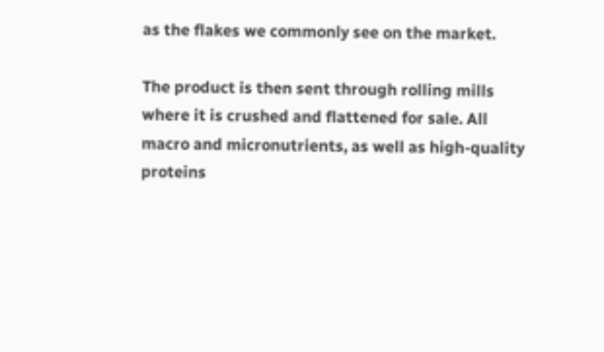as the flakes we commonly see on the market.

The product is then sent through rolling mills where it is crushed and flattened for sale. All macro and micronutrients, as well as high-quality proteins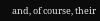and, of course, their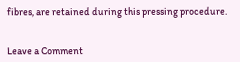fibres, are retained during this pressing procedure.


Leave a Comment